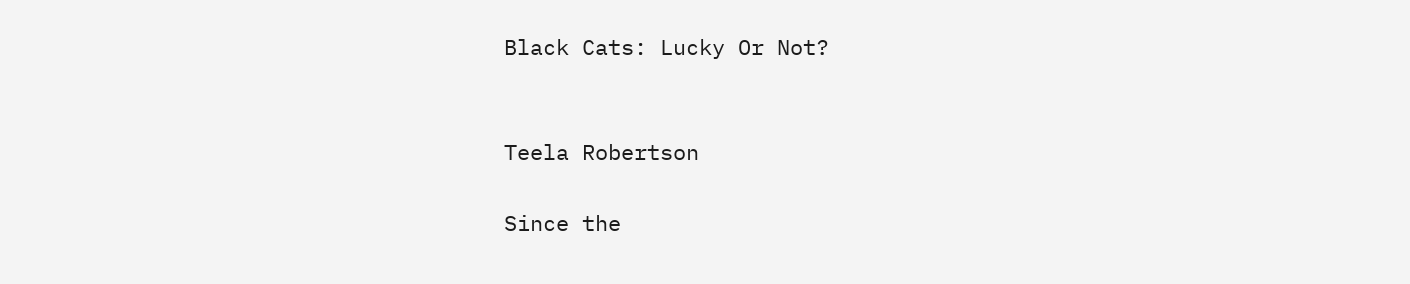Black Cats: Lucky Or Not?


Teela Robertson

Since the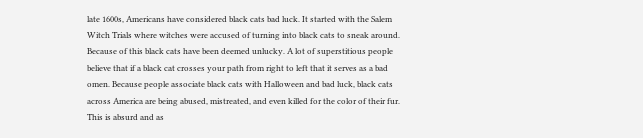late 1600s, Americans have considered black cats bad luck. It started with the Salem Witch Trials where witches were accused of turning into black cats to sneak around. Because of this black cats have been deemed unlucky. A lot of superstitious people believe that if a black cat crosses your path from right to left that it serves as a bad omen. Because people associate black cats with Halloween and bad luck, black cats across America are being abused, mistreated, and even killed for the color of their fur. This is absurd and as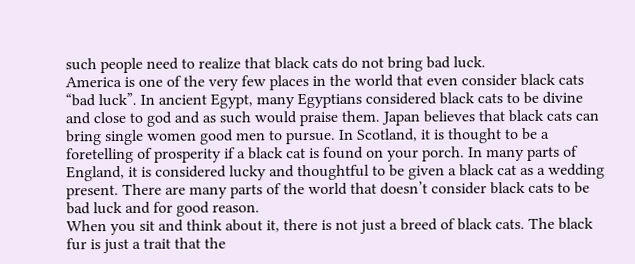such people need to realize that black cats do not bring bad luck.
America is one of the very few places in the world that even consider black cats “bad luck”. In ancient Egypt, many Egyptians considered black cats to be divine and close to god and as such would praise them. Japan believes that black cats can bring single women good men to pursue. In Scotland, it is thought to be a foretelling of prosperity if a black cat is found on your porch. In many parts of England, it is considered lucky and thoughtful to be given a black cat as a wedding present. There are many parts of the world that doesn’t consider black cats to be bad luck and for good reason.
When you sit and think about it, there is not just a breed of black cats. The black fur is just a trait that the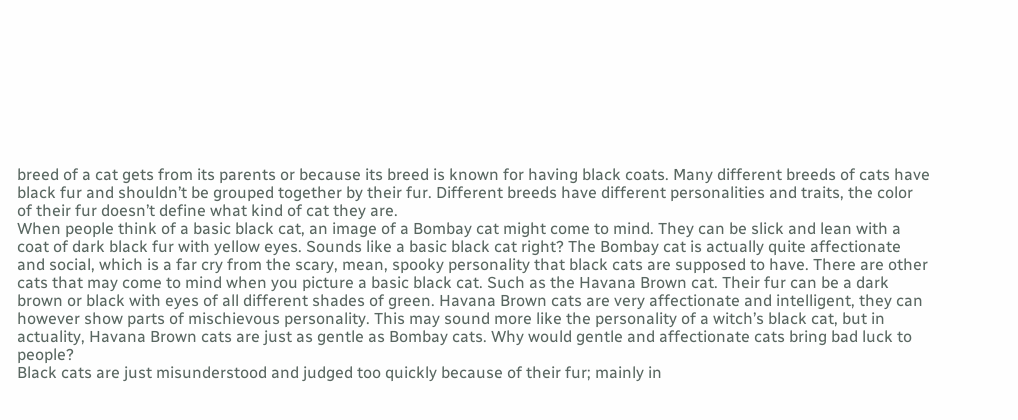breed of a cat gets from its parents or because its breed is known for having black coats. Many different breeds of cats have black fur and shouldn’t be grouped together by their fur. Different breeds have different personalities and traits, the color of their fur doesn’t define what kind of cat they are.
When people think of a basic black cat, an image of a Bombay cat might come to mind. They can be slick and lean with a coat of dark black fur with yellow eyes. Sounds like a basic black cat right? The Bombay cat is actually quite affectionate and social, which is a far cry from the scary, mean, spooky personality that black cats are supposed to have. There are other cats that may come to mind when you picture a basic black cat. Such as the Havana Brown cat. Their fur can be a dark brown or black with eyes of all different shades of green. Havana Brown cats are very affectionate and intelligent, they can however show parts of mischievous personality. This may sound more like the personality of a witch’s black cat, but in actuality, Havana Brown cats are just as gentle as Bombay cats. Why would gentle and affectionate cats bring bad luck to people?
Black cats are just misunderstood and judged too quickly because of their fur; mainly in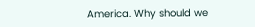America. Why should we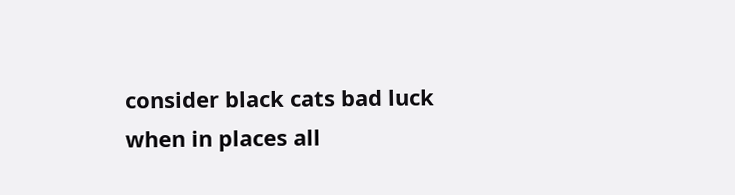consider black cats bad luck when in places all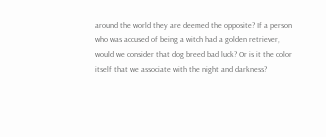around the world they are deemed the opposite? If a person who was accused of being a witch had a golden retriever, would we consider that dog breed bad luck? Or is it the color itself that we associate with the night and darkness?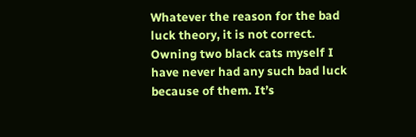Whatever the reason for the bad luck theory, it is not correct. Owning two black cats myself I have never had any such bad luck because of them. It’s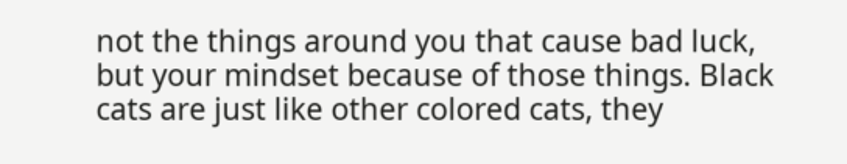not the things around you that cause bad luck, but your mindset because of those things. Black cats are just like other colored cats, they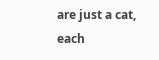are just a cat, each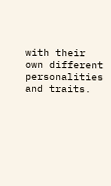with their own different personalities and traits.